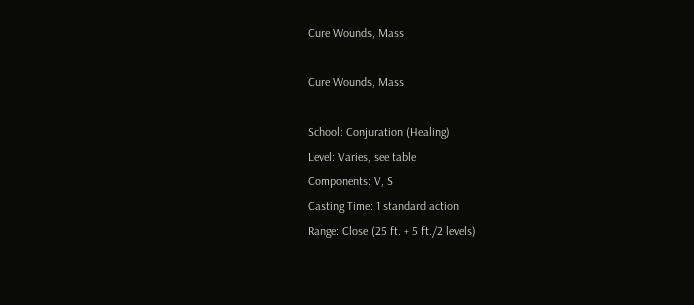Cure Wounds, Mass

Cure Wounds, Mass

School: Conjuration (Healing)
Level: Varies, see table
Components: V, S
Casting Time: 1 standard action
Range: Close (25 ft. + 5 ft./2 levels)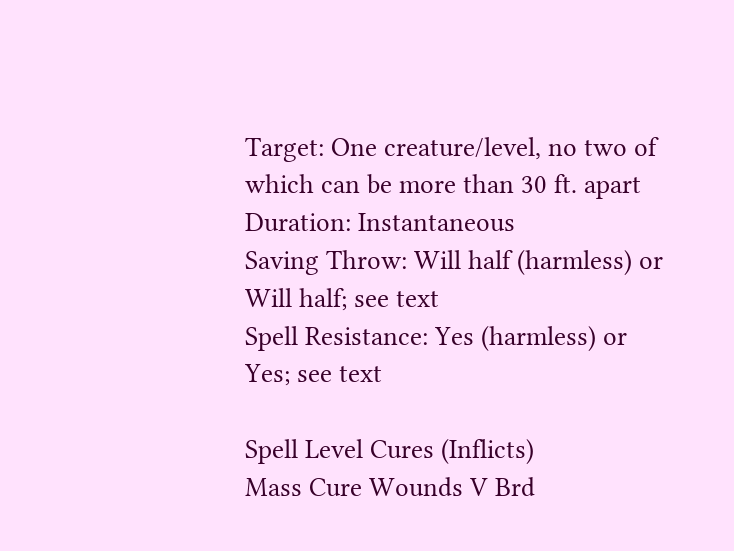Target: One creature/level, no two of which can be more than 30 ft. apart
Duration: Instantaneous
Saving Throw: Will half (harmless) or Will half; see text
Spell Resistance: Yes (harmless) or Yes; see text

Spell Level Cures (Inflicts)
Mass Cure Wounds V Brd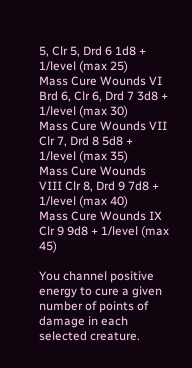5, Clr 5, Drd 6 1d8 + 1/level (max 25)
Mass Cure Wounds VI Brd 6, Clr 6, Drd 7 3d8 + 1/level (max 30)
Mass Cure Wounds VII Clr 7, Drd 8 5d8 + 1/level (max 35)
Mass Cure Wounds VIII Clr 8, Drd 9 7d8 + 1/level (max 40)
Mass Cure Wounds IX Clr 9 9d8 + 1/level (max 45)

You channel positive energy to cure a given number of points of damage in each selected creature.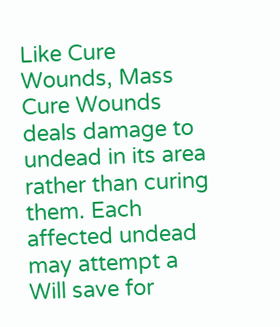Like Cure Wounds, Mass Cure Wounds deals damage to undead in its area rather than curing them. Each affected undead may attempt a Will save for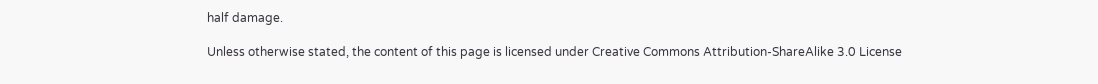half damage.

Unless otherwise stated, the content of this page is licensed under Creative Commons Attribution-ShareAlike 3.0 License